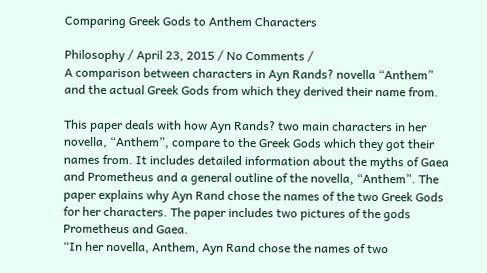Comparing Greek Gods to Anthem Characters

Philosophy / April 23, 2015 / No Comments /
A comparison between characters in Ayn Rands? novella “Anthem” and the actual Greek Gods from which they derived their name from.

This paper deals with how Ayn Rands? two main characters in her novella, “Anthem”, compare to the Greek Gods which they got their names from. It includes detailed information about the myths of Gaea and Prometheus and a general outline of the novella, “Anthem”. The paper explains why Ayn Rand chose the names of the two Greek Gods for her characters. The paper includes two pictures of the gods Prometheus and Gaea.
“In her novella, Anthem, Ayn Rand chose the names of two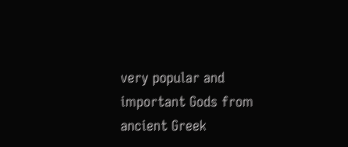very popular and important Gods from ancient Greek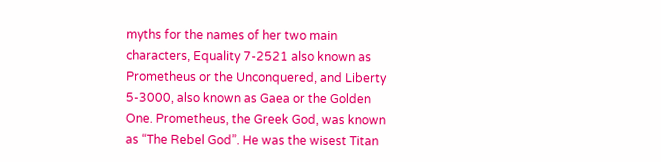myths for the names of her two main characters, Equality 7-2521 also known as Prometheus or the Unconquered, and Liberty 5-3000, also known as Gaea or the Golden One. Prometheus, the Greek God, was known as “The Rebel God”. He was the wisest Titan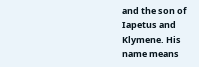and the son of Iapetus and Klymene. His name means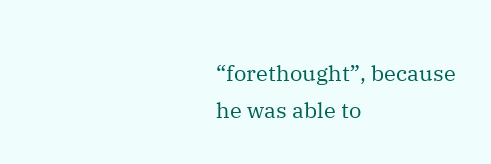“forethought”, because he was able to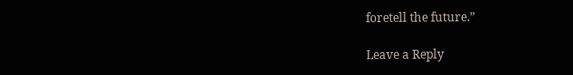foretell the future.”

Leave a Reply